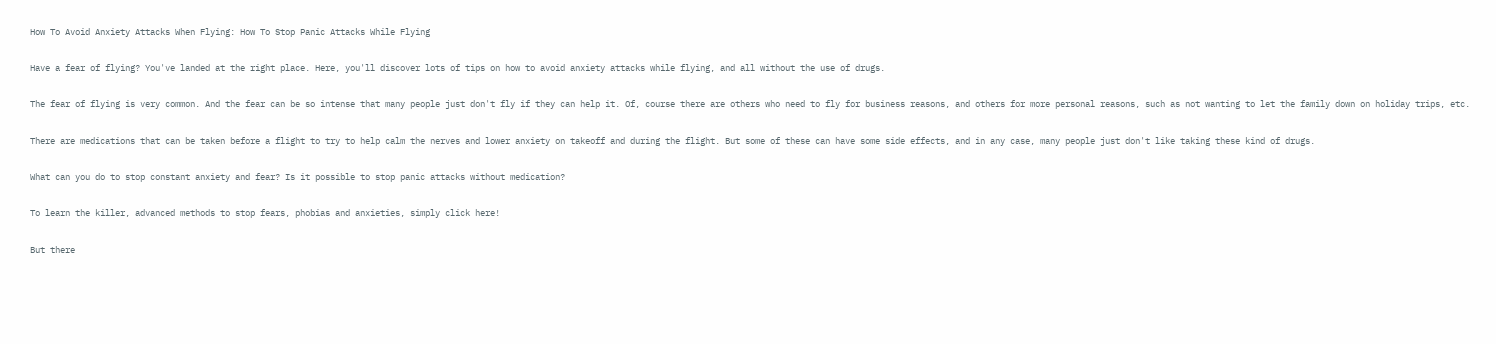How To Avoid Anxiety Attacks When Flying: How To Stop Panic Attacks While Flying

Have a fear of flying? You've landed at the right place. Here, you'll discover lots of tips on how to avoid anxiety attacks while flying, and all without the use of drugs.

The fear of flying is very common. And the fear can be so intense that many people just don't fly if they can help it. Of, course there are others who need to fly for business reasons, and others for more personal reasons, such as not wanting to let the family down on holiday trips, etc.

There are medications that can be taken before a flight to try to help calm the nerves and lower anxiety on takeoff and during the flight. But some of these can have some side effects, and in any case, many people just don't like taking these kind of drugs.

What can you do to stop constant anxiety and fear? Is it possible to stop panic attacks without medication?

To learn the killer, advanced methods to stop fears, phobias and anxieties, simply click here!

But there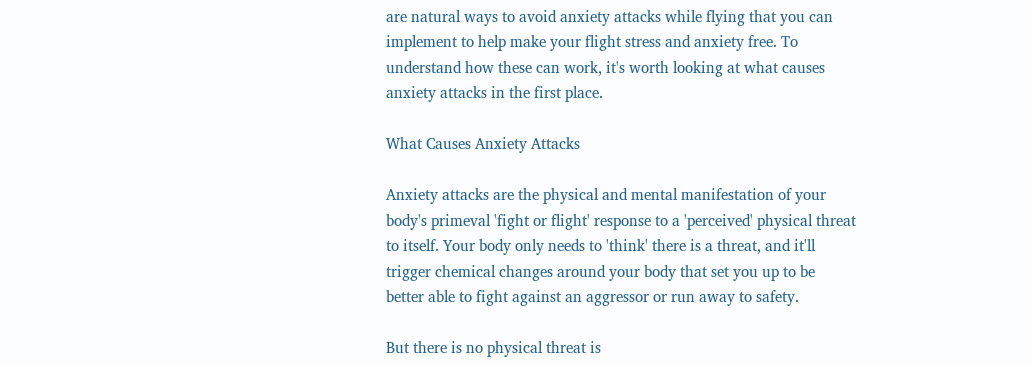are natural ways to avoid anxiety attacks while flying that you can implement to help make your flight stress and anxiety free. To understand how these can work, it's worth looking at what causes anxiety attacks in the first place.

What Causes Anxiety Attacks

Anxiety attacks are the physical and mental manifestation of your body's primeval 'fight or flight' response to a 'perceived' physical threat to itself. Your body only needs to 'think' there is a threat, and it'll trigger chemical changes around your body that set you up to be better able to fight against an aggressor or run away to safety.

But there is no physical threat is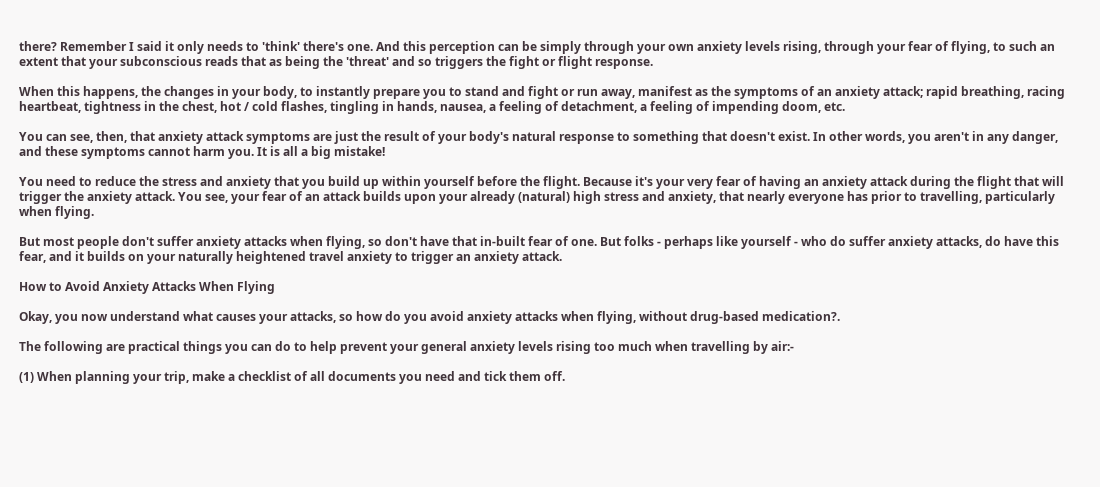there? Remember I said it only needs to 'think' there's one. And this perception can be simply through your own anxiety levels rising, through your fear of flying, to such an extent that your subconscious reads that as being the 'threat' and so triggers the fight or flight response.

When this happens, the changes in your body, to instantly prepare you to stand and fight or run away, manifest as the symptoms of an anxiety attack; rapid breathing, racing heartbeat, tightness in the chest, hot / cold flashes, tingling in hands, nausea, a feeling of detachment, a feeling of impending doom, etc.

You can see, then, that anxiety attack symptoms are just the result of your body's natural response to something that doesn't exist. In other words, you aren't in any danger, and these symptoms cannot harm you. It is all a big mistake!

You need to reduce the stress and anxiety that you build up within yourself before the flight. Because it's your very fear of having an anxiety attack during the flight that will trigger the anxiety attack. You see, your fear of an attack builds upon your already (natural) high stress and anxiety, that nearly everyone has prior to travelling, particularly when flying.

But most people don't suffer anxiety attacks when flying, so don't have that in-built fear of one. But folks - perhaps like yourself - who do suffer anxiety attacks, do have this fear, and it builds on your naturally heightened travel anxiety to trigger an anxiety attack.

How to Avoid Anxiety Attacks When Flying

Okay, you now understand what causes your attacks, so how do you avoid anxiety attacks when flying, without drug-based medication?.

The following are practical things you can do to help prevent your general anxiety levels rising too much when travelling by air:-

(1) When planning your trip, make a checklist of all documents you need and tick them off.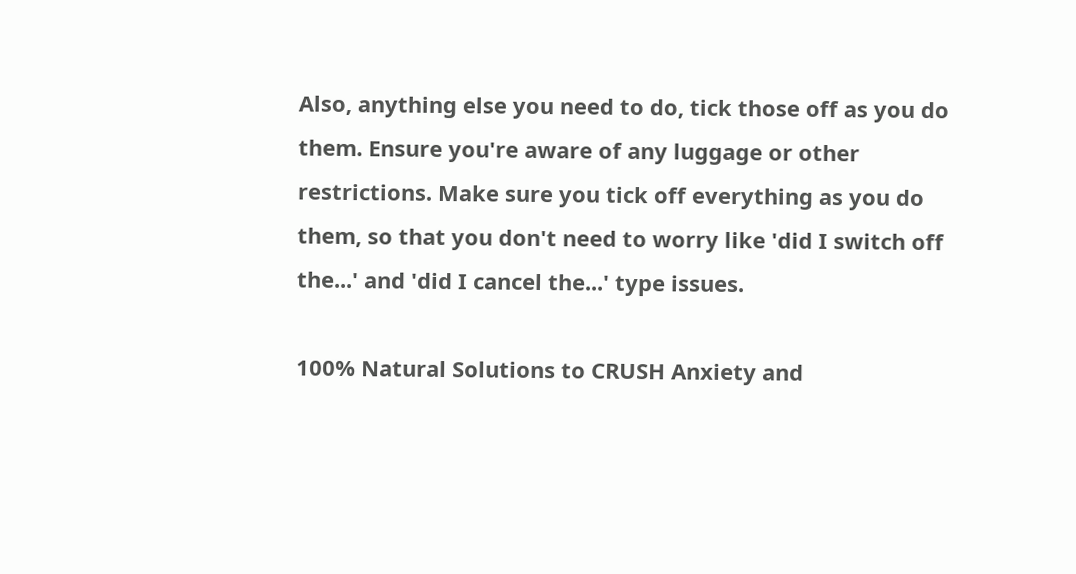Also, anything else you need to do, tick those off as you do them. Ensure you're aware of any luggage or other restrictions. Make sure you tick off everything as you do them, so that you don't need to worry like 'did I switch off the...' and 'did I cancel the...' type issues.

100% Natural Solutions to CRUSH Anxiety and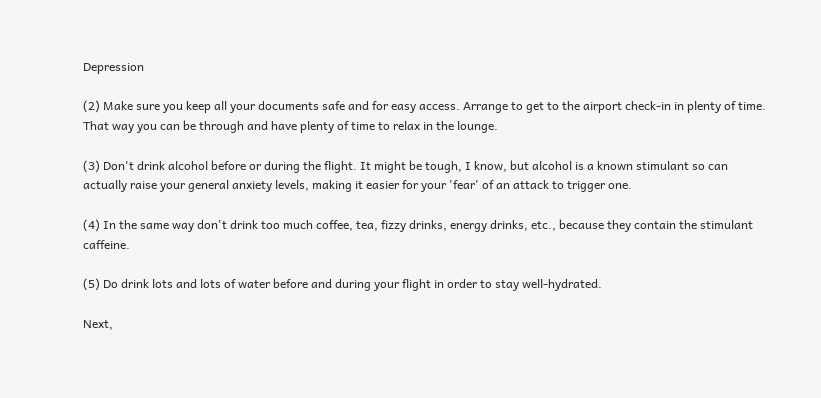Depression

(2) Make sure you keep all your documents safe and for easy access. Arrange to get to the airport check-in in plenty of time. That way you can be through and have plenty of time to relax in the lounge.

(3) Don't drink alcohol before or during the flight. It might be tough, I know, but alcohol is a known stimulant so can actually raise your general anxiety levels, making it easier for your 'fear' of an attack to trigger one.

(4) In the same way don't drink too much coffee, tea, fizzy drinks, energy drinks, etc., because they contain the stimulant caffeine.

(5) Do drink lots and lots of water before and during your flight in order to stay well-hydrated.

Next,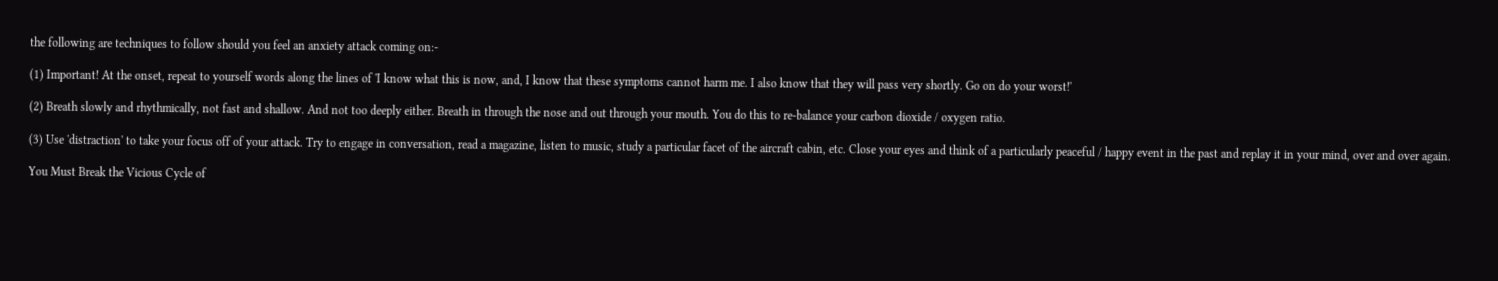the following are techniques to follow should you feel an anxiety attack coming on:-

(1) Important! At the onset, repeat to yourself words along the lines of 'I know what this is now, and, I know that these symptoms cannot harm me. I also know that they will pass very shortly. Go on do your worst!'

(2) Breath slowly and rhythmically, not fast and shallow. And not too deeply either. Breath in through the nose and out through your mouth. You do this to re-balance your carbon dioxide / oxygen ratio.

(3) Use 'distraction' to take your focus off of your attack. Try to engage in conversation, read a magazine, listen to music, study a particular facet of the aircraft cabin, etc. Close your eyes and think of a particularly peaceful / happy event in the past and replay it in your mind, over and over again.

You Must Break the Vicious Cycle of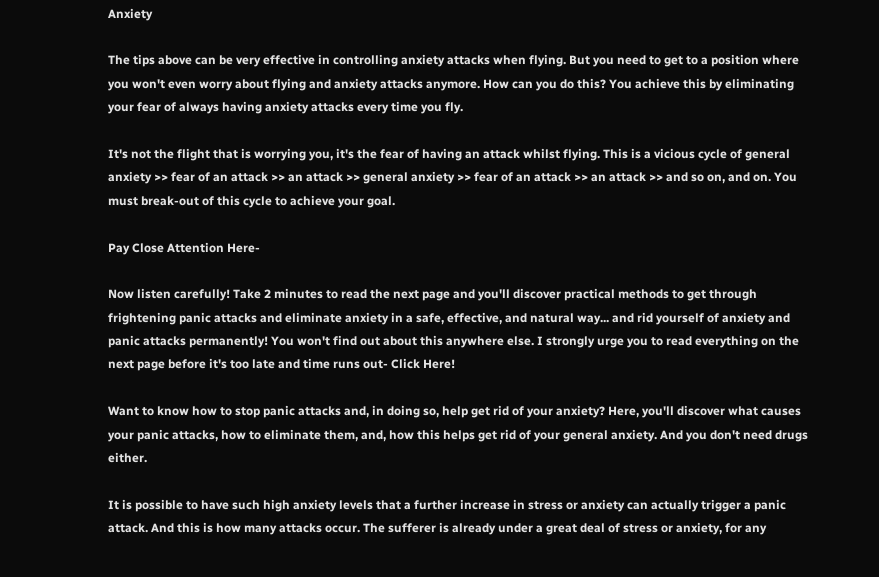Anxiety

The tips above can be very effective in controlling anxiety attacks when flying. But you need to get to a position where you won't even worry about flying and anxiety attacks anymore. How can you do this? You achieve this by eliminating your fear of always having anxiety attacks every time you fly.

It's not the flight that is worrying you, it's the fear of having an attack whilst flying. This is a vicious cycle of general anxiety >> fear of an attack >> an attack >> general anxiety >> fear of an attack >> an attack >> and so on, and on. You must break-out of this cycle to achieve your goal.

Pay Close Attention Here-

Now listen carefully! Take 2 minutes to read the next page and you'll discover practical methods to get through frightening panic attacks and eliminate anxiety in a safe, effective, and natural way... and rid yourself of anxiety and panic attacks permanently! You won't find out about this anywhere else. I strongly urge you to read everything on the next page before it's too late and time runs out- Click Here!

Want to know how to stop panic attacks and, in doing so, help get rid of your anxiety? Here, you'll discover what causes your panic attacks, how to eliminate them, and, how this helps get rid of your general anxiety. And you don't need drugs either.

It is possible to have such high anxiety levels that a further increase in stress or anxiety can actually trigger a panic attack. And this is how many attacks occur. The sufferer is already under a great deal of stress or anxiety, for any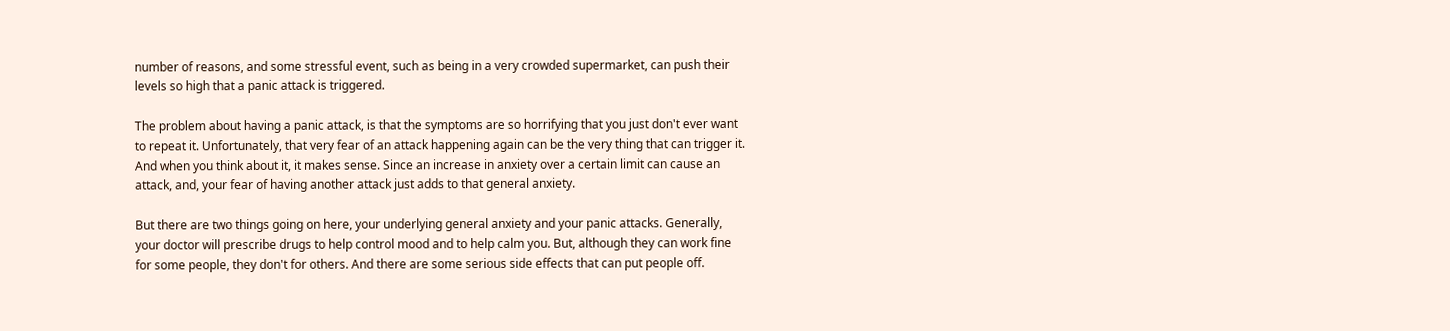number of reasons, and some stressful event, such as being in a very crowded supermarket, can push their levels so high that a panic attack is triggered.

The problem about having a panic attack, is that the symptoms are so horrifying that you just don't ever want to repeat it. Unfortunately, that very fear of an attack happening again can be the very thing that can trigger it. And when you think about it, it makes sense. Since an increase in anxiety over a certain limit can cause an attack, and, your fear of having another attack just adds to that general anxiety.

But there are two things going on here, your underlying general anxiety and your panic attacks. Generally, your doctor will prescribe drugs to help control mood and to help calm you. But, although they can work fine for some people, they don't for others. And there are some serious side effects that can put people off.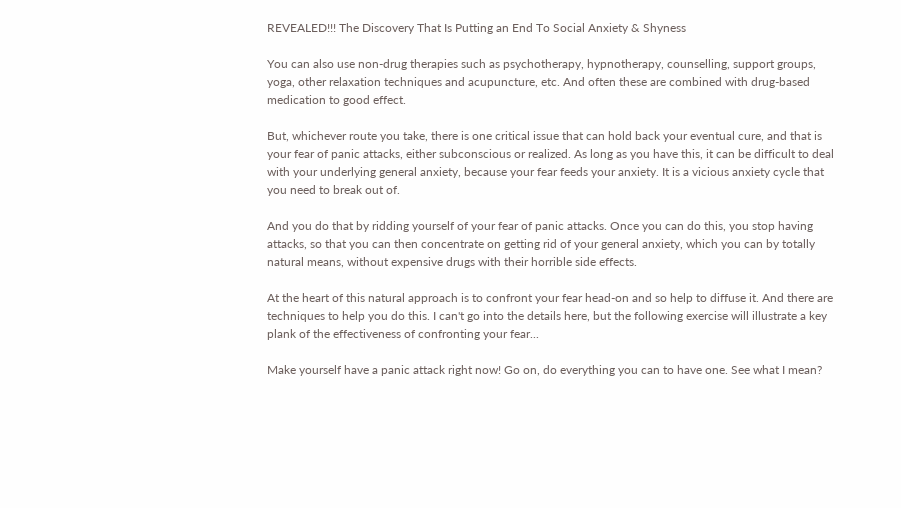REVEALED!!! The Discovery That Is Putting an End To Social Anxiety & Shyness

You can also use non-drug therapies such as psychotherapy, hypnotherapy, counselling, support groups, yoga, other relaxation techniques and acupuncture, etc. And often these are combined with drug-based medication to good effect.

But, whichever route you take, there is one critical issue that can hold back your eventual cure, and that is your fear of panic attacks, either subconscious or realized. As long as you have this, it can be difficult to deal with your underlying general anxiety, because your fear feeds your anxiety. It is a vicious anxiety cycle that you need to break out of.

And you do that by ridding yourself of your fear of panic attacks. Once you can do this, you stop having attacks, so that you can then concentrate on getting rid of your general anxiety, which you can by totally natural means, without expensive drugs with their horrible side effects.

At the heart of this natural approach is to confront your fear head-on and so help to diffuse it. And there are techniques to help you do this. I can't go into the details here, but the following exercise will illustrate a key plank of the effectiveness of confronting your fear...

Make yourself have a panic attack right now! Go on, do everything you can to have one. See what I mean?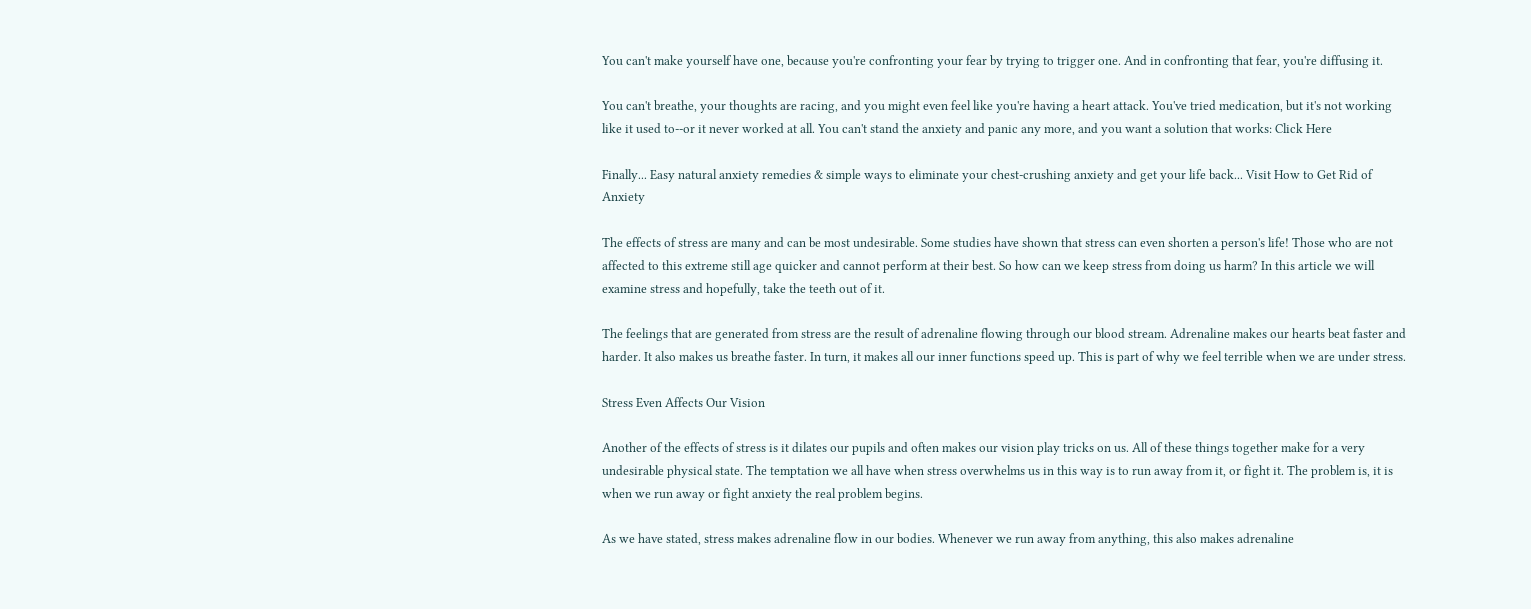You can't make yourself have one, because you're confronting your fear by trying to trigger one. And in confronting that fear, you're diffusing it.

You can't breathe, your thoughts are racing, and you might even feel like you're having a heart attack. You've tried medication, but it's not working like it used to--or it never worked at all. You can't stand the anxiety and panic any more, and you want a solution that works: Click Here

Finally... Easy natural anxiety remedies & simple ways to eliminate your chest-crushing anxiety and get your life back... Visit How to Get Rid of Anxiety

The effects of stress are many and can be most undesirable. Some studies have shown that stress can even shorten a person's life! Those who are not affected to this extreme still age quicker and cannot perform at their best. So how can we keep stress from doing us harm? In this article we will examine stress and hopefully, take the teeth out of it.

The feelings that are generated from stress are the result of adrenaline flowing through our blood stream. Adrenaline makes our hearts beat faster and harder. It also makes us breathe faster. In turn, it makes all our inner functions speed up. This is part of why we feel terrible when we are under stress.

Stress Even Affects Our Vision

Another of the effects of stress is it dilates our pupils and often makes our vision play tricks on us. All of these things together make for a very undesirable physical state. The temptation we all have when stress overwhelms us in this way is to run away from it, or fight it. The problem is, it is when we run away or fight anxiety the real problem begins.

As we have stated, stress makes adrenaline flow in our bodies. Whenever we run away from anything, this also makes adrenaline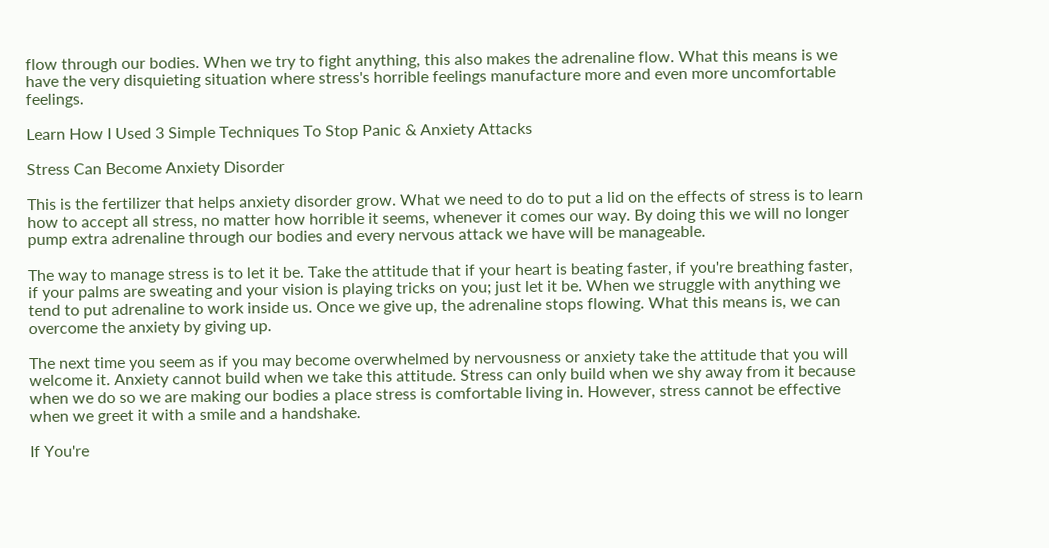flow through our bodies. When we try to fight anything, this also makes the adrenaline flow. What this means is we have the very disquieting situation where stress's horrible feelings manufacture more and even more uncomfortable feelings.

Learn How I Used 3 Simple Techniques To Stop Panic & Anxiety Attacks

Stress Can Become Anxiety Disorder

This is the fertilizer that helps anxiety disorder grow. What we need to do to put a lid on the effects of stress is to learn how to accept all stress, no matter how horrible it seems, whenever it comes our way. By doing this we will no longer pump extra adrenaline through our bodies and every nervous attack we have will be manageable.

The way to manage stress is to let it be. Take the attitude that if your heart is beating faster, if you're breathing faster, if your palms are sweating and your vision is playing tricks on you; just let it be. When we struggle with anything we tend to put adrenaline to work inside us. Once we give up, the adrenaline stops flowing. What this means is, we can overcome the anxiety by giving up.

The next time you seem as if you may become overwhelmed by nervousness or anxiety take the attitude that you will welcome it. Anxiety cannot build when we take this attitude. Stress can only build when we shy away from it because when we do so we are making our bodies a place stress is comfortable living in. However, stress cannot be effective when we greet it with a smile and a handshake.

If You're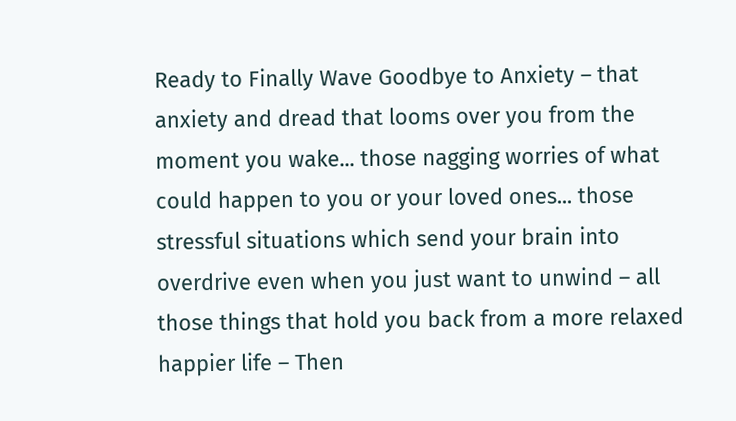Ready to Finally Wave Goodbye to Anxiety – that anxiety and dread that looms over you from the moment you wake... those nagging worries of what could happen to you or your loved ones... those stressful situations which send your brain into overdrive even when you just want to unwind – all those things that hold you back from a more relaxed happier life – Then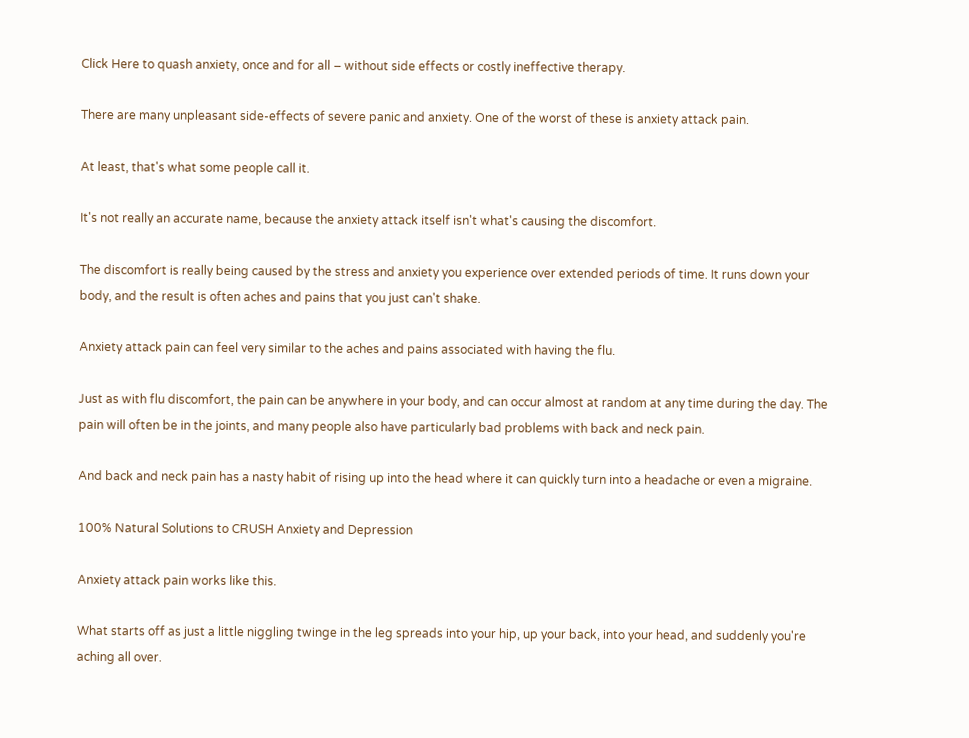Click Here to quash anxiety, once and for all – without side effects or costly ineffective therapy.

There are many unpleasant side-effects of severe panic and anxiety. One of the worst of these is anxiety attack pain.

At least, that's what some people call it.

It's not really an accurate name, because the anxiety attack itself isn't what's causing the discomfort.

The discomfort is really being caused by the stress and anxiety you experience over extended periods of time. It runs down your body, and the result is often aches and pains that you just can't shake.

Anxiety attack pain can feel very similar to the aches and pains associated with having the flu.

Just as with flu discomfort, the pain can be anywhere in your body, and can occur almost at random at any time during the day. The pain will often be in the joints, and many people also have particularly bad problems with back and neck pain.

And back and neck pain has a nasty habit of rising up into the head where it can quickly turn into a headache or even a migraine.

100% Natural Solutions to CRUSH Anxiety and Depression

Anxiety attack pain works like this.

What starts off as just a little niggling twinge in the leg spreads into your hip, up your back, into your head, and suddenly you're aching all over.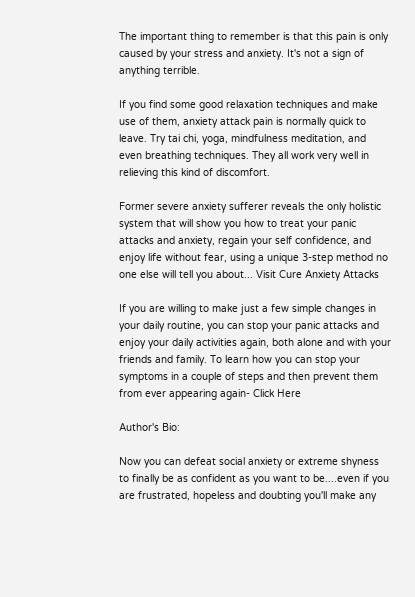The important thing to remember is that this pain is only caused by your stress and anxiety. It's not a sign of anything terrible.

If you find some good relaxation techniques and make use of them, anxiety attack pain is normally quick to leave. Try tai chi, yoga, mindfulness meditation, and even breathing techniques. They all work very well in relieving this kind of discomfort.

Former severe anxiety sufferer reveals the only holistic system that will show you how to treat your panic attacks and anxiety, regain your self confidence, and enjoy life without fear, using a unique 3-step method no one else will tell you about... Visit Cure Anxiety Attacks

If you are willing to make just a few simple changes in your daily routine, you can stop your panic attacks and enjoy your daily activities again, both alone and with your friends and family. To learn how you can stop your symptoms in a couple of steps and then prevent them from ever appearing again- Click Here

Author's Bio:

Now you can defeat social anxiety or extreme shyness to finally be as confident as you want to be....even if you are frustrated, hopeless and doubting you'll make any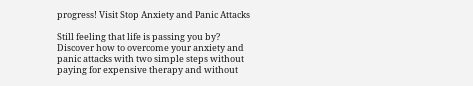progress! Visit Stop Anxiety and Panic Attacks

Still feeling that life is passing you by? Discover how to overcome your anxiety and panic attacks with two simple steps without paying for expensive therapy and without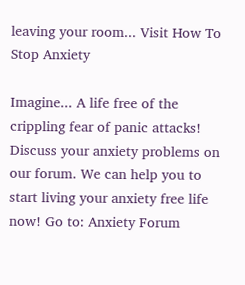leaving your room... Visit How To Stop Anxiety

Imagine... A life free of the crippling fear of panic attacks! Discuss your anxiety problems on our forum. We can help you to start living your anxiety free life now! Go to: Anxiety Forum